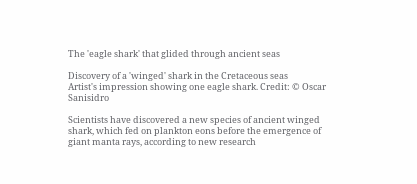The 'eagle shark' that glided through ancient seas

Discovery of a 'winged' shark in the Cretaceous seas
Artist's impression showing one eagle shark. Credit: © Oscar Sanisidro

Scientists have discovered a new species of ancient winged shark, which fed on plankton eons before the emergence of giant manta rays, according to new research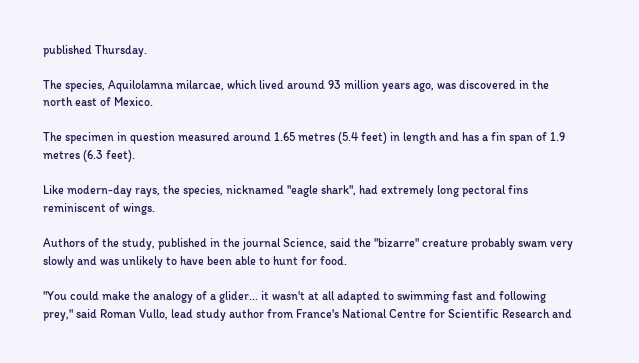published Thursday.

The species, Aquilolamna milarcae, which lived around 93 million years ago, was discovered in the north east of Mexico.

The specimen in question measured around 1.65 metres (5.4 feet) in length and has a fin span of 1.9 metres (6.3 feet).

Like modern-day rays, the species, nicknamed "eagle shark", had extremely long pectoral fins reminiscent of wings.

Authors of the study, published in the journal Science, said the "bizarre" creature probably swam very slowly and was unlikely to have been able to hunt for food.

"You could make the analogy of a glider... it wasn't at all adapted to swimming fast and following prey," said Roman Vullo, lead study author from France's National Centre for Scientific Research and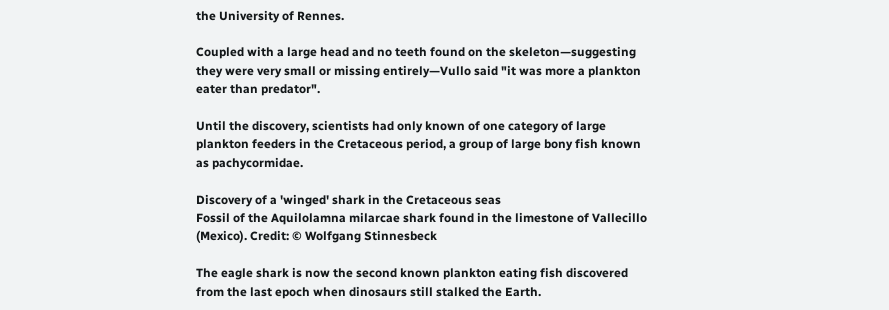the University of Rennes.

Coupled with a large head and no teeth found on the skeleton—suggesting they were very small or missing entirely—Vullo said "it was more a plankton eater than predator".

Until the discovery, scientists had only known of one category of large plankton feeders in the Cretaceous period, a group of large bony fish known as pachycormidae.

Discovery of a 'winged' shark in the Cretaceous seas
Fossil of the Aquilolamna milarcae shark found in the limestone of Vallecillo (Mexico). Credit: © Wolfgang Stinnesbeck

The eagle shark is now the second known plankton eating fish discovered from the last epoch when dinosaurs still stalked the Earth.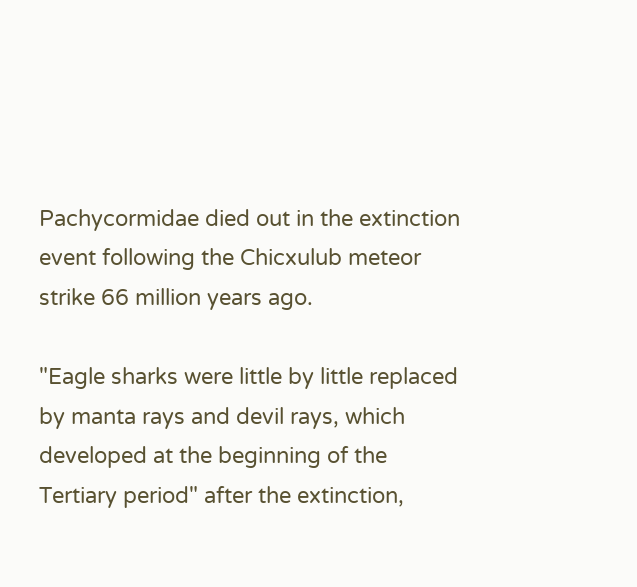Pachycormidae died out in the extinction event following the Chicxulub meteor strike 66 million years ago.

"Eagle sharks were little by little replaced by manta rays and devil rays, which developed at the beginning of the Tertiary period" after the extinction,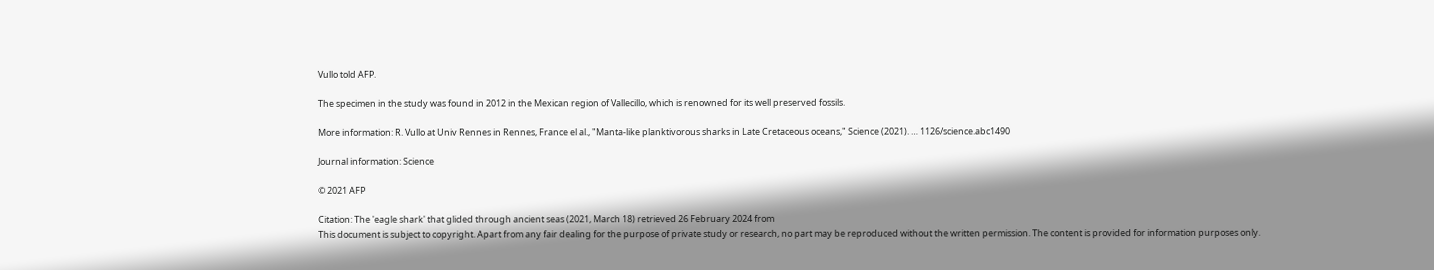Vullo told AFP.

The specimen in the study was found in 2012 in the Mexican region of Vallecillo, which is renowned for its well preserved fossils.

More information: R. Vullo at Univ Rennes in Rennes, France el al., "Manta-like planktivorous sharks in Late Cretaceous oceans," Science (2021). … 1126/science.abc1490

Journal information: Science

© 2021 AFP

Citation: The 'eagle shark' that glided through ancient seas (2021, March 18) retrieved 26 February 2024 from
This document is subject to copyright. Apart from any fair dealing for the purpose of private study or research, no part may be reproduced without the written permission. The content is provided for information purposes only.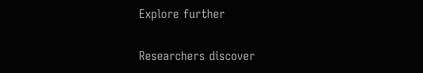Explore further

Researchers discover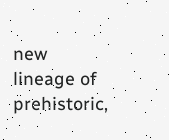new lineage of prehistoric,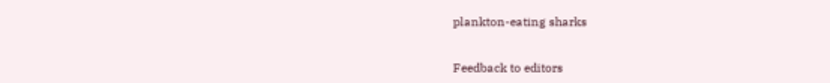plankton-eating sharks


Feedback to editors